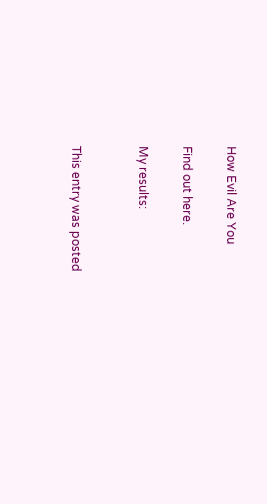How Evil Are You

Find out here.

My results:


This entry was posted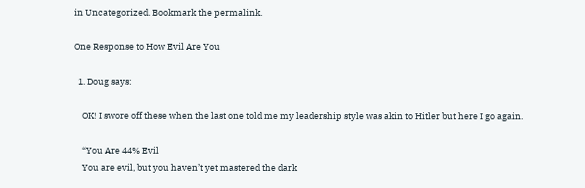in Uncategorized. Bookmark the permalink.

One Response to How Evil Are You

  1. Doug says:

    OK! I swore off these when the last one told me my leadership style was akin to Hitler but here I go again.

    “You Are 44% Evil
    You are evil, but you haven’t yet mastered the dark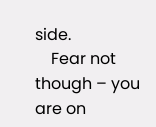side.
    Fear not though – you are on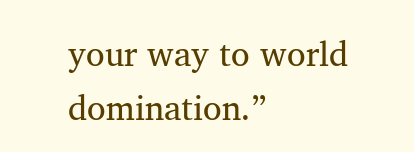your way to world domination.”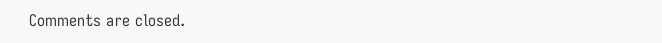Comments are closed.